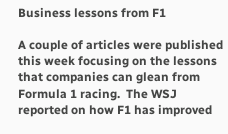Business lessons from F1

A couple of articles were published this week focusing on the lessons that companies can glean from Formula 1 racing.  The WSJ reported on how F1 has improved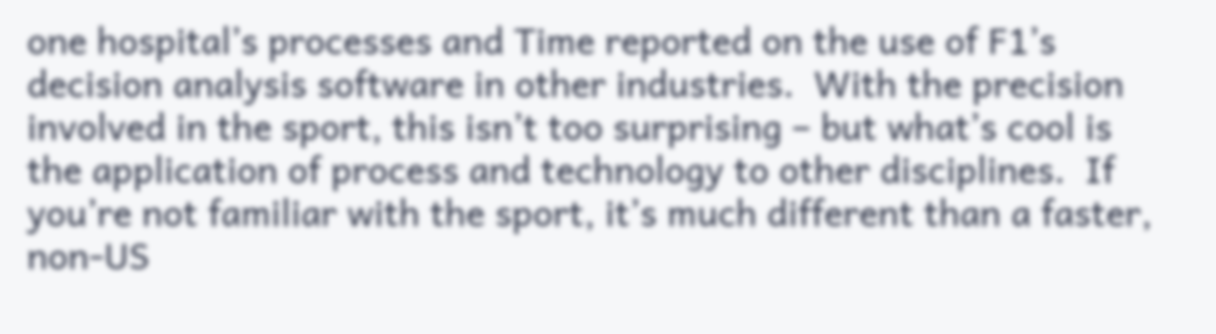one hospital’s processes and Time reported on the use of F1’s decision analysis software in other industries.  With the precision involved in the sport, this isn’t too surprising – but what’s cool is the application of process and technology to other disciplines.  If you’re not familiar with the sport, it’s much different than a faster, non-US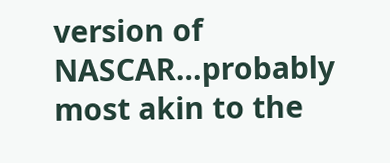version of NASCAR…probably most akin to the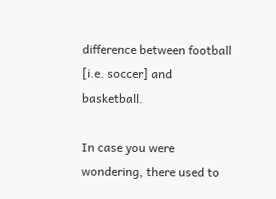difference between football [i.e. soccer] and basketball.

In case you were wondering, there used to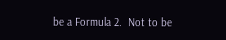be a Formula 2.  Not to be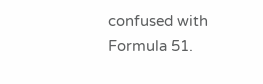confused with Formula 51.